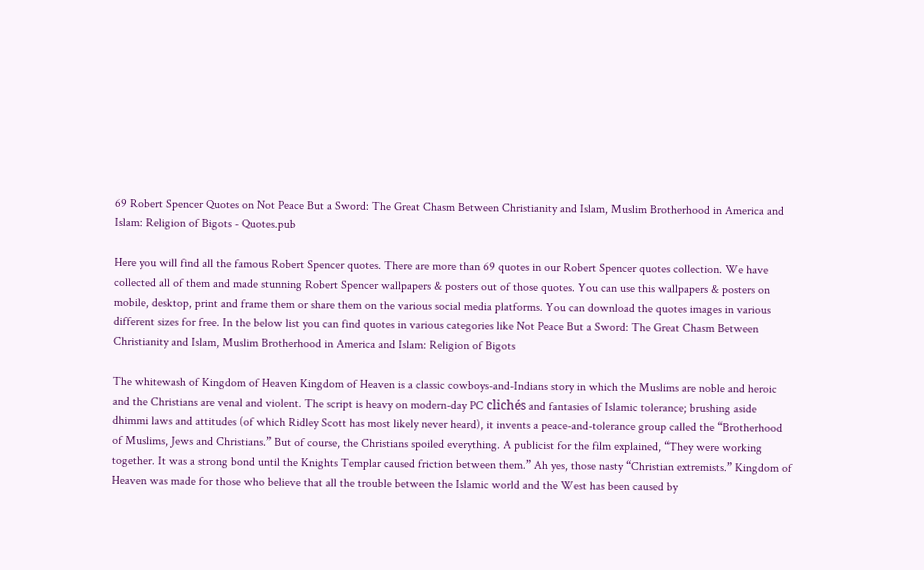69 Robert Spencer Quotes on Not Peace But a Sword: The Great Chasm Between Christianity and Islam, Muslim Brotherhood in America and Islam: Religion of Bigots - Quotes.pub

Here you will find all the famous Robert Spencer quotes. There are more than 69 quotes in our Robert Spencer quotes collection. We have collected all of them and made stunning Robert Spencer wallpapers & posters out of those quotes. You can use this wallpapers & posters on mobile, desktop, print and frame them or share them on the various social media platforms. You can download the quotes images in various different sizes for free. In the below list you can find quotes in various categories like Not Peace But a Sword: The Great Chasm Between Christianity and Islam, Muslim Brotherhood in America and Islam: Religion of Bigots

The whitewash of Kingdom of Heaven Kingdom of Heaven is a classic cowboys-and-Indians story in which the Muslims are noble and heroic and the Christians are venal and violent. The script is heavy on modern-day PC clichés and fantasies of Islamic tolerance; brushing aside dhimmi laws and attitudes (of which Ridley Scott has most likely never heard), it invents a peace-and-tolerance group called the “Brotherhood of Muslims, Jews and Christians.” But of course, the Christians spoiled everything. A publicist for the film explained, “They were working together. It was a strong bond until the Knights Templar caused friction between them.” Ah yes, those nasty “Christian extremists.” Kingdom of Heaven was made for those who believe that all the trouble between the Islamic world and the West has been caused by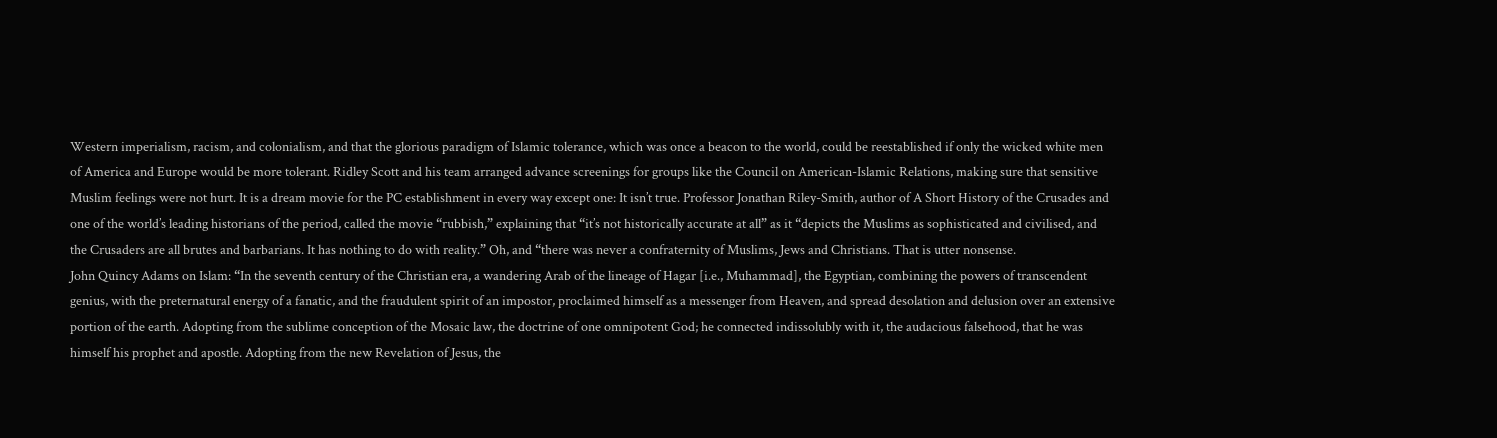Western imperialism, racism, and colonialism, and that the glorious paradigm of Islamic tolerance, which was once a beacon to the world, could be reestablished if only the wicked white men of America and Europe would be more tolerant. Ridley Scott and his team arranged advance screenings for groups like the Council on American-Islamic Relations, making sure that sensitive Muslim feelings were not hurt. It is a dream movie for the PC establishment in every way except one: It isn’t true. Professor Jonathan Riley-Smith, author of A Short History of the Crusades and one of the world’s leading historians of the period, called the movie “rubbish,” explaining that “it’s not historically accurate at all” as it “depicts the Muslims as sophisticated and civilised, and the Crusaders are all brutes and barbarians. It has nothing to do with reality.” Oh, and “there was never a confraternity of Muslims, Jews and Christians. That is utter nonsense.
John Quincy Adams on Islam: “In the seventh century of the Christian era, a wandering Arab of the lineage of Hagar [i.e., Muhammad], the Egyptian, combining the powers of transcendent genius, with the preternatural energy of a fanatic, and the fraudulent spirit of an impostor, proclaimed himself as a messenger from Heaven, and spread desolation and delusion over an extensive portion of the earth. Adopting from the sublime conception of the Mosaic law, the doctrine of one omnipotent God; he connected indissolubly with it, the audacious falsehood, that he was himself his prophet and apostle. Adopting from the new Revelation of Jesus, the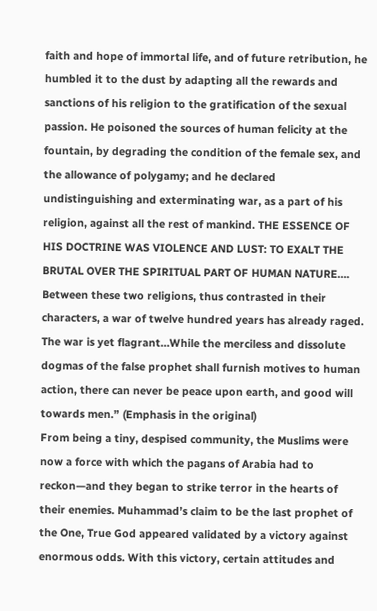faith and hope of immortal life, and of future retribution, he humbled it to the dust by adapting all the rewards and sanctions of his religion to the gratification of the sexual passion. He poisoned the sources of human felicity at the fountain, by degrading the condition of the female sex, and the allowance of polygamy; and he declared undistinguishing and exterminating war, as a part of his religion, against all the rest of mankind. THE ESSENCE OF HIS DOCTRINE WAS VIOLENCE AND LUST: TO EXALT THE BRUTAL OVER THE SPIRITUAL PART OF HUMAN NATURE…. Between these two religions, thus contrasted in their characters, a war of twelve hundred years has already raged. The war is yet flagrant…While the merciless and dissolute dogmas of the false prophet shall furnish motives to human action, there can never be peace upon earth, and good will towards men.” (Emphasis in the original)
From being a tiny, despised community, the Muslims were now a force with which the pagans of Arabia had to reckon—and they began to strike terror in the hearts of their enemies. Muhammad’s claim to be the last prophet of the One, True God appeared validated by a victory against enormous odds. With this victory, certain attitudes and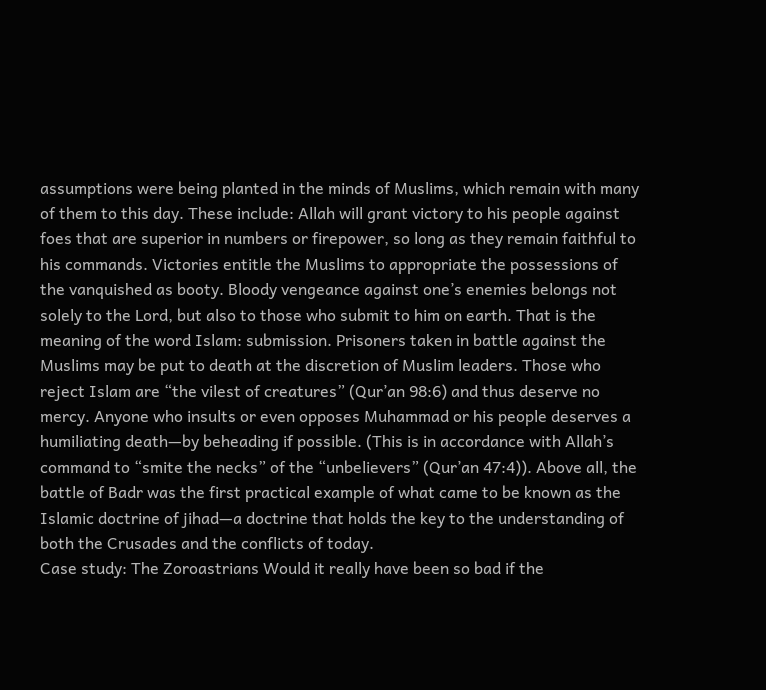assumptions were being planted in the minds of Muslims, which remain with many of them to this day. These include: Allah will grant victory to his people against foes that are superior in numbers or firepower, so long as they remain faithful to his commands. Victories entitle the Muslims to appropriate the possessions of the vanquished as booty. Bloody vengeance against one’s enemies belongs not solely to the Lord, but also to those who submit to him on earth. That is the meaning of the word Islam: submission. Prisoners taken in battle against the Muslims may be put to death at the discretion of Muslim leaders. Those who reject Islam are “the vilest of creatures” (Qur’an 98:6) and thus deserve no mercy. Anyone who insults or even opposes Muhammad or his people deserves a humiliating death—by beheading if possible. (This is in accordance with Allah’s command to “smite the necks” of the “unbelievers” (Qur’an 47:4)). Above all, the battle of Badr was the first practical example of what came to be known as the Islamic doctrine of jihad—a doctrine that holds the key to the understanding of both the Crusades and the conflicts of today.
Case study: The Zoroastrians Would it really have been so bad if the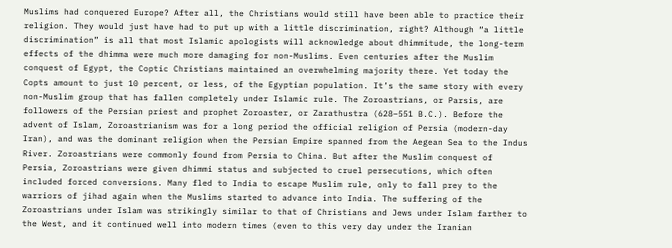Muslims had conquered Europe? After all, the Christians would still have been able to practice their religion. They would just have had to put up with a little discrimination, right? Although “a little discrimination” is all that most Islamic apologists will acknowledge about dhimmitude, the long-term effects of the dhimma were much more damaging for non-Muslims. Even centuries after the Muslim conquest of Egypt, the Coptic Christians maintained an overwhelming majority there. Yet today the Copts amount to just 10 percent, or less, of the Egyptian population. It’s the same story with every non-Muslim group that has fallen completely under Islamic rule. The Zoroastrians, or Parsis, are followers of the Persian priest and prophet Zoroaster, or Zarathustra (628–551 B.C.). Before the advent of Islam, Zoroastrianism was for a long period the official religion of Persia (modern-day Iran), and was the dominant religion when the Persian Empire spanned from the Aegean Sea to the Indus River. Zoroastrians were commonly found from Persia to China. But after the Muslim conquest of Persia, Zoroastrians were given dhimmi status and subjected to cruel persecutions, which often included forced conversions. Many fled to India to escape Muslim rule, only to fall prey to the warriors of jihad again when the Muslims started to advance into India. The suffering of the Zoroastrians under Islam was strikingly similar to that of Christians and Jews under Islam farther to the West, and it continued well into modern times (even to this very day under the Iranian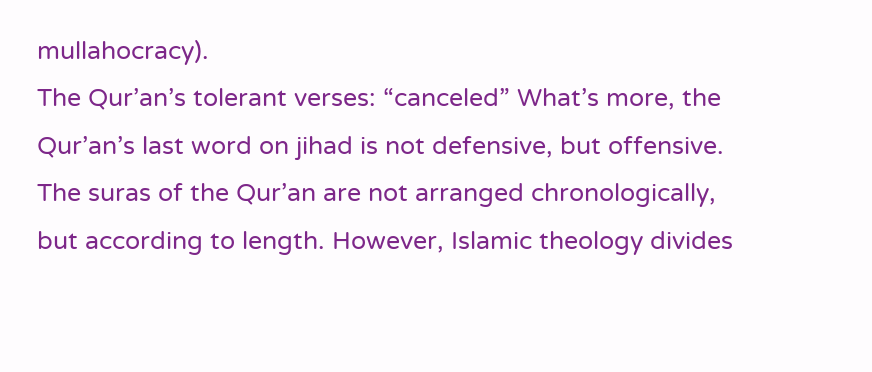mullahocracy).
The Qur’an’s tolerant verses: “canceled” What’s more, the Qur’an’s last word on jihad is not defensive, but offensive. The suras of the Qur’an are not arranged chronologically, but according to length. However, Islamic theology divides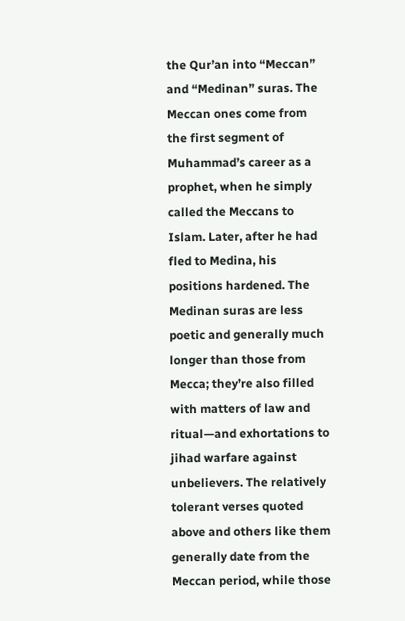the Qur’an into “Meccan” and “Medinan” suras. The Meccan ones come from the first segment of Muhammad’s career as a prophet, when he simply called the Meccans to Islam. Later, after he had fled to Medina, his positions hardened. The Medinan suras are less poetic and generally much longer than those from Mecca; they’re also filled with matters of law and ritual—and exhortations to jihad warfare against unbelievers. The relatively tolerant verses quoted above and others like them generally date from the Meccan period, while those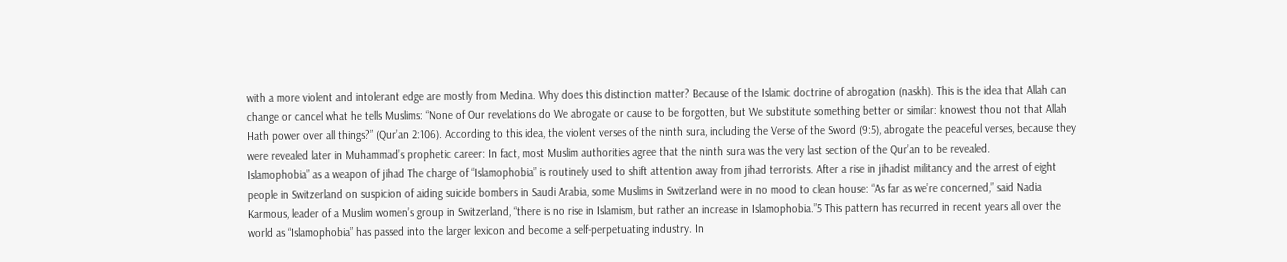with a more violent and intolerant edge are mostly from Medina. Why does this distinction matter? Because of the Islamic doctrine of abrogation (naskh). This is the idea that Allah can change or cancel what he tells Muslims: “None of Our revelations do We abrogate or cause to be forgotten, but We substitute something better or similar: knowest thou not that Allah Hath power over all things?” (Qur’an 2:106). According to this idea, the violent verses of the ninth sura, including the Verse of the Sword (9:5), abrogate the peaceful verses, because they were revealed later in Muhammad’s prophetic career: In fact, most Muslim authorities agree that the ninth sura was the very last section of the Qur’an to be revealed.
Islamophobia” as a weapon of jihad The charge of “Islamophobia” is routinely used to shift attention away from jihad terrorists. After a rise in jihadist militancy and the arrest of eight people in Switzerland on suspicion of aiding suicide bombers in Saudi Arabia, some Muslims in Switzerland were in no mood to clean house: “As far as we’re concerned,” said Nadia Karmous, leader of a Muslim women’s group in Switzerland, “there is no rise in Islamism, but rather an increase in Islamophobia.”5 This pattern has recurred in recent years all over the world as “Islamophobia” has passed into the larger lexicon and become a self-perpetuating industry. In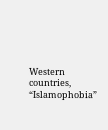Western countries, “Islamophobia”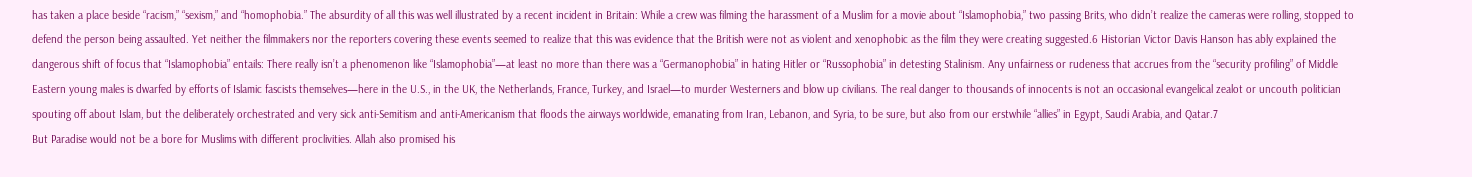has taken a place beside “racism,” “sexism,” and “homophobia.” The absurdity of all this was well illustrated by a recent incident in Britain: While a crew was filming the harassment of a Muslim for a movie about “Islamophobia,” two passing Brits, who didn’t realize the cameras were rolling, stopped to defend the person being assaulted. Yet neither the filmmakers nor the reporters covering these events seemed to realize that this was evidence that the British were not as violent and xenophobic as the film they were creating suggested.6 Historian Victor Davis Hanson has ably explained the dangerous shift of focus that “Islamophobia” entails: There really isn’t a phenomenon like “Islamophobia”—at least no more than there was a “Germanophobia” in hating Hitler or “Russophobia” in detesting Stalinism. Any unfairness or rudeness that accrues from the “security profiling” of Middle Eastern young males is dwarfed by efforts of Islamic fascists themselves—here in the U.S., in the UK, the Netherlands, France, Turkey, and Israel—to murder Westerners and blow up civilians. The real danger to thousands of innocents is not an occasional evangelical zealot or uncouth politician spouting off about Islam, but the deliberately orchestrated and very sick anti-Semitism and anti-Americanism that floods the airways worldwide, emanating from Iran, Lebanon, and Syria, to be sure, but also from our erstwhile “allies” in Egypt, Saudi Arabia, and Qatar.7
But Paradise would not be a bore for Muslims with different proclivities. Allah also promised his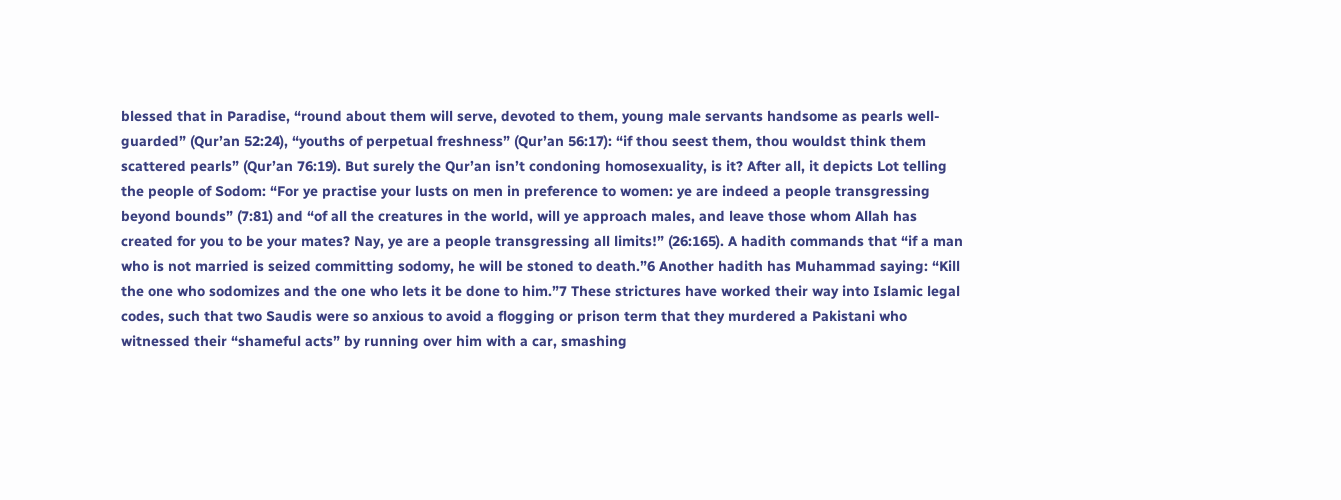blessed that in Paradise, “round about them will serve, devoted to them, young male servants handsome as pearls well-guarded” (Qur’an 52:24), “youths of perpetual freshness” (Qur’an 56:17): “if thou seest them, thou wouldst think them scattered pearls” (Qur’an 76:19). But surely the Qur’an isn’t condoning homosexuality, is it? After all, it depicts Lot telling the people of Sodom: “For ye practise your lusts on men in preference to women: ye are indeed a people transgressing beyond bounds” (7:81) and “of all the creatures in the world, will ye approach males, and leave those whom Allah has created for you to be your mates? Nay, ye are a people transgressing all limits!” (26:165). A hadith commands that “if a man who is not married is seized committing sodomy, he will be stoned to death.”6 Another hadith has Muhammad saying: “Kill the one who sodomizes and the one who lets it be done to him.”7 These strictures have worked their way into Islamic legal codes, such that two Saudis were so anxious to avoid a flogging or prison term that they murdered a Pakistani who witnessed their “shameful acts” by running over him with a car, smashing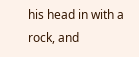his head in with a rock, and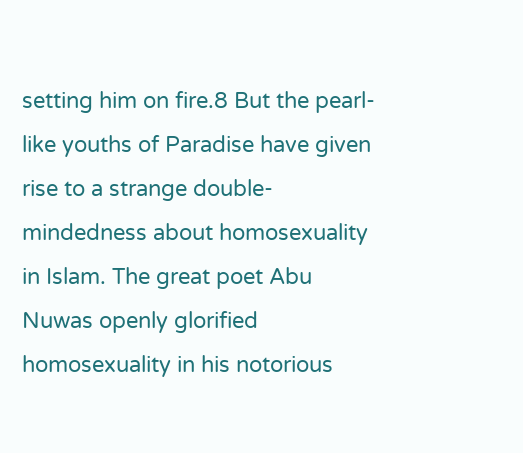setting him on fire.8 But the pearl-like youths of Paradise have given rise to a strange double-mindedness about homosexuality in Islam. The great poet Abu Nuwas openly glorified homosexuality in his notorious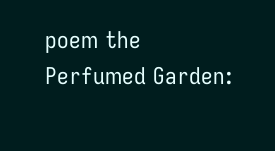poem the Perfumed Garden: